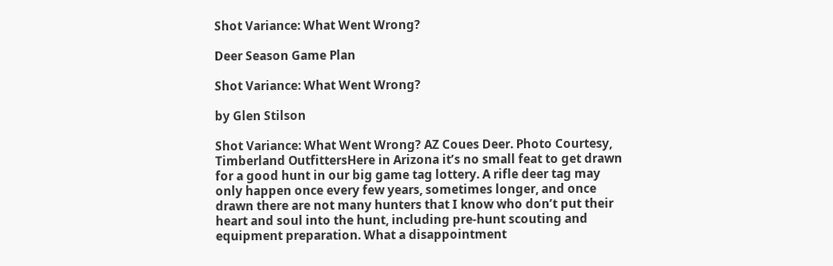Shot Variance: What Went Wrong?

Deer Season Game Plan

Shot Variance: What Went Wrong?

by Glen Stilson

Shot Variance: What Went Wrong? AZ Coues Deer. Photo Courtesy, Timberland OutfittersHere in Arizona it’s no small feat to get drawn for a good hunt in our big game tag lottery. A rifle deer tag may only happen once every few years, sometimes longer, and once drawn there are not many hunters that I know who don’t put their heart and soul into the hunt, including pre-hunt scouting and equipment preparation. What a disappointment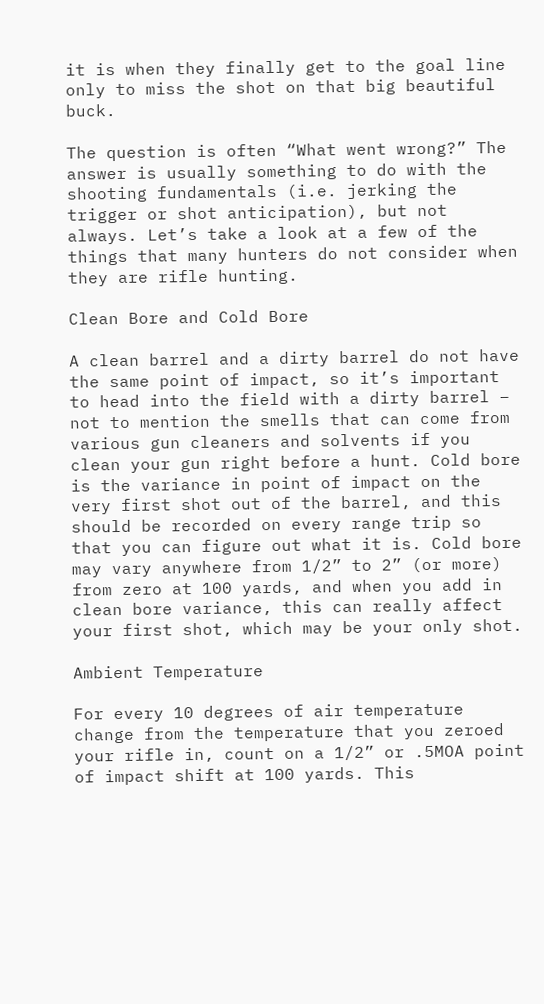it is when they finally get to the goal line only to miss the shot on that big beautiful buck.

The question is often “What went wrong?” The answer is usually something to do with the shooting fundamentals (i.e. jerking the trigger or shot anticipation), but not always. Let’s take a look at a few of the things that many hunters do not consider when they are rifle hunting.

Clean Bore and Cold Bore

A clean barrel and a dirty barrel do not have the same point of impact, so it’s important to head into the field with a dirty barrel – not to mention the smells that can come from various gun cleaners and solvents if you clean your gun right before a hunt. Cold bore is the variance in point of impact on the very first shot out of the barrel, and this should be recorded on every range trip so that you can figure out what it is. Cold bore may vary anywhere from 1/2” to 2” (or more) from zero at 100 yards, and when you add in clean bore variance, this can really affect your first shot, which may be your only shot.

Ambient Temperature

For every 10 degrees of air temperature change from the temperature that you zeroed your rifle in, count on a 1/2” or .5MOA point of impact shift at 100 yards. This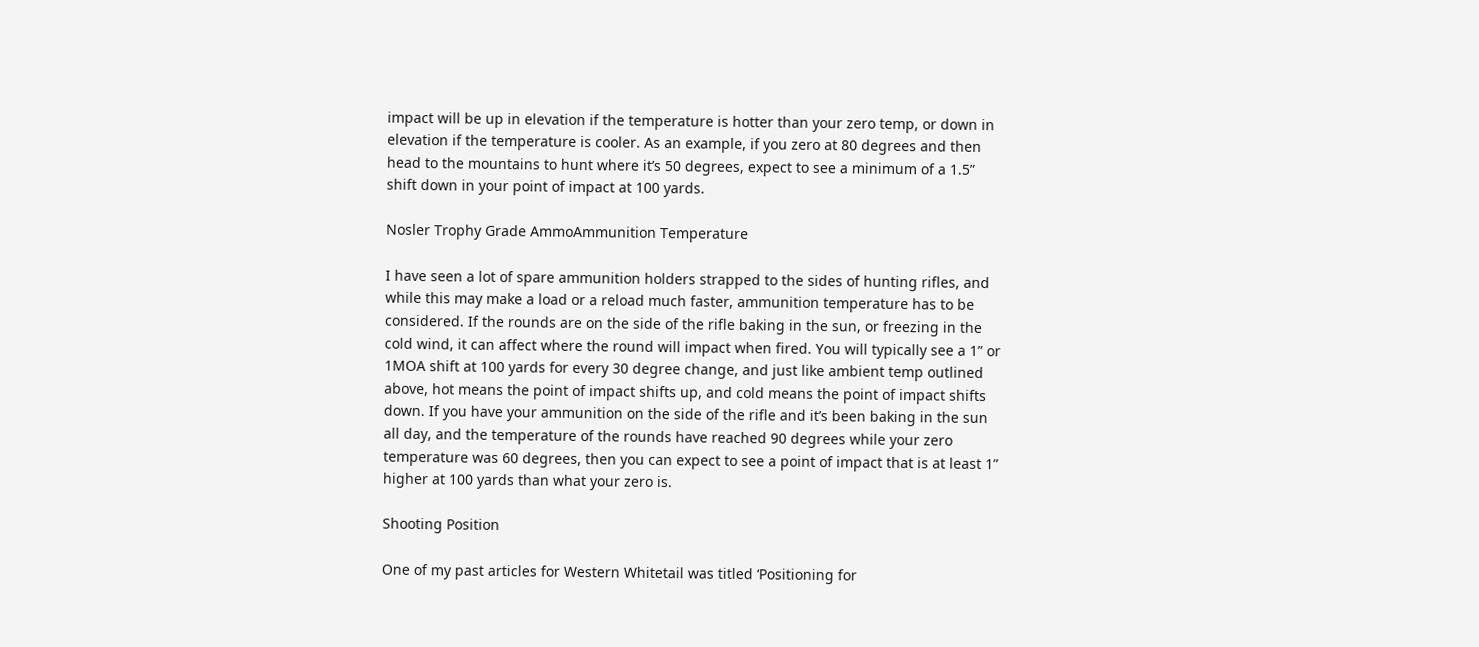impact will be up in elevation if the temperature is hotter than your zero temp, or down in elevation if the temperature is cooler. As an example, if you zero at 80 degrees and then head to the mountains to hunt where it’s 50 degrees, expect to see a minimum of a 1.5” shift down in your point of impact at 100 yards.

Nosler Trophy Grade AmmoAmmunition Temperature

I have seen a lot of spare ammunition holders strapped to the sides of hunting rifles, and while this may make a load or a reload much faster, ammunition temperature has to be considered. If the rounds are on the side of the rifle baking in the sun, or freezing in the cold wind, it can affect where the round will impact when fired. You will typically see a 1” or 1MOA shift at 100 yards for every 30 degree change, and just like ambient temp outlined above, hot means the point of impact shifts up, and cold means the point of impact shifts down. If you have your ammunition on the side of the rifle and it’s been baking in the sun all day, and the temperature of the rounds have reached 90 degrees while your zero temperature was 60 degrees, then you can expect to see a point of impact that is at least 1” higher at 100 yards than what your zero is.

Shooting Position

One of my past articles for Western Whitetail was titled ‘Positioning for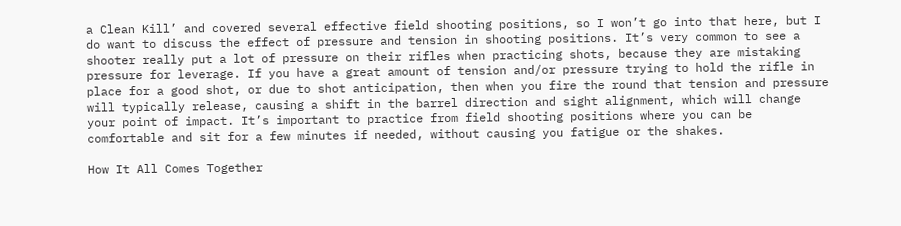a Clean Kill’ and covered several effective field shooting positions, so I won’t go into that here, but I do want to discuss the effect of pressure and tension in shooting positions. It’s very common to see a shooter really put a lot of pressure on their rifles when practicing shots, because they are mistaking pressure for leverage. If you have a great amount of tension and/or pressure trying to hold the rifle in place for a good shot, or due to shot anticipation, then when you fire the round that tension and pressure will typically release, causing a shift in the barrel direction and sight alignment, which will change your point of impact. It’s important to practice from field shooting positions where you can be comfortable and sit for a few minutes if needed, without causing you fatigue or the shakes.

How It All Comes Together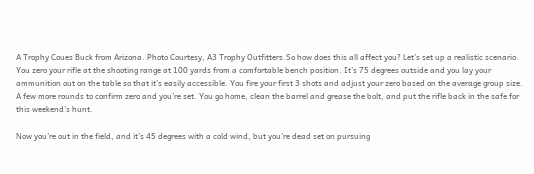A Trophy Coues Buck from Arizona. Photo Courtesy, A3 Trophy Outfitters.So how does this all affect you? Let’s set up a realistic scenario. You zero your rifle at the shooting range at 100 yards from a comfortable bench position. It’s 75 degrees outside and you lay your ammunition out on the table so that it’s easily accessible. You fire your first 3 shots and adjust your zero based on the average group size. A few more rounds to confirm zero and you’re set. You go home, clean the barrel and grease the bolt, and put the rifle back in the safe for this weekend’s hunt.

Now you’re out in the field, and it’s 45 degrees with a cold wind, but you’re dead set on pursuing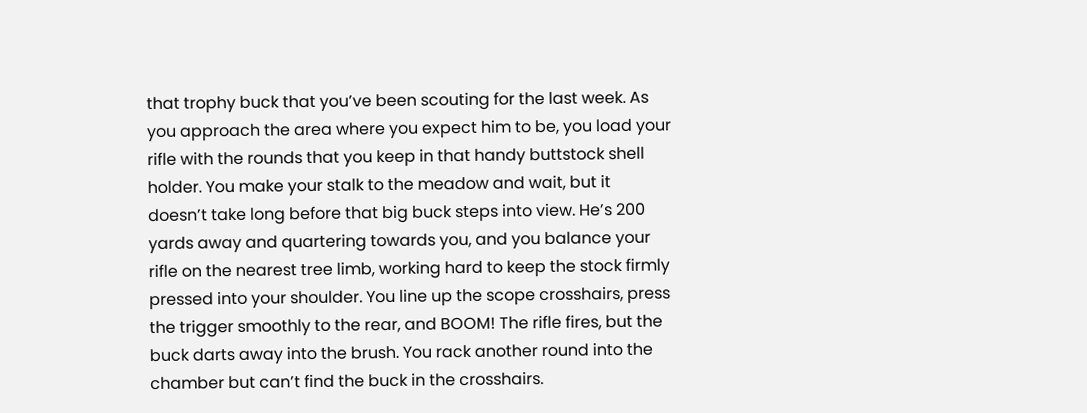that trophy buck that you’ve been scouting for the last week. As you approach the area where you expect him to be, you load your rifle with the rounds that you keep in that handy buttstock shell holder. You make your stalk to the meadow and wait, but it doesn’t take long before that big buck steps into view. He’s 200 yards away and quartering towards you, and you balance your rifle on the nearest tree limb, working hard to keep the stock firmly pressed into your shoulder. You line up the scope crosshairs, press the trigger smoothly to the rear, and BOOM! The rifle fires, but the buck darts away into the brush. You rack another round into the chamber but can’t find the buck in the crosshairs.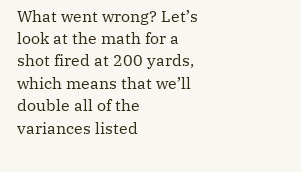What went wrong? Let’s look at the math for a shot fired at 200 yards, which means that we’ll double all of the variances listed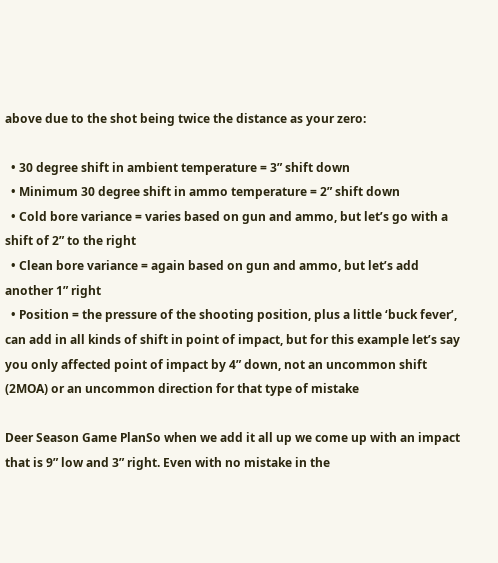above due to the shot being twice the distance as your zero:

  • 30 degree shift in ambient temperature = 3” shift down
  • Minimum 30 degree shift in ammo temperature = 2” shift down
  • Cold bore variance = varies based on gun and ammo, but let’s go with a shift of 2” to the right
  • Clean bore variance = again based on gun and ammo, but let’s add another 1” right
  • Position = the pressure of the shooting position, plus a little ‘buck fever’, can add in all kinds of shift in point of impact, but for this example let’s say you only affected point of impact by 4” down, not an uncommon shift (2MOA) or an uncommon direction for that type of mistake

Deer Season Game PlanSo when we add it all up we come up with an impact that is 9” low and 3” right. Even with no mistake in the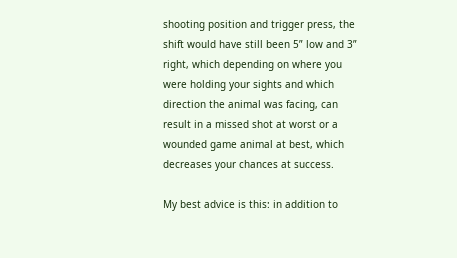shooting position and trigger press, the shift would have still been 5” low and 3” right, which depending on where you were holding your sights and which direction the animal was facing, can result in a missed shot at worst or a wounded game animal at best, which decreases your chances at success.

My best advice is this: in addition to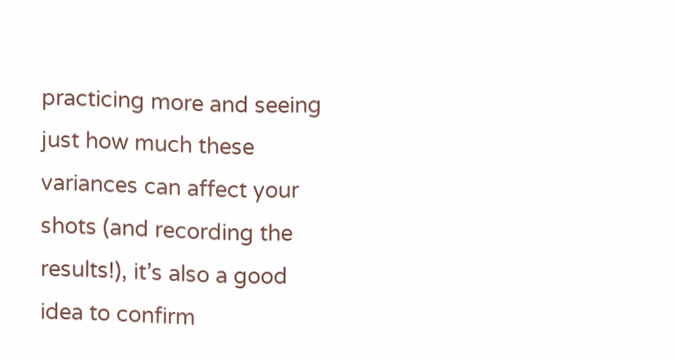practicing more and seeing just how much these variances can affect your shots (and recording the results!), it’s also a good idea to confirm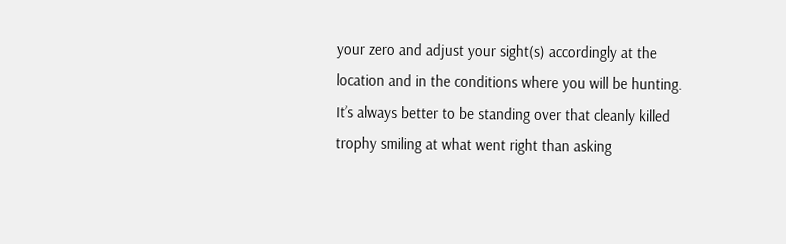your zero and adjust your sight(s) accordingly at the location and in the conditions where you will be hunting. It’s always better to be standing over that cleanly killed trophy smiling at what went right than asking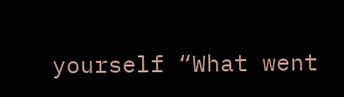yourself “What went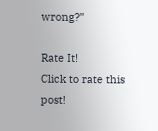wrong?”

Rate It!
Click to rate this post!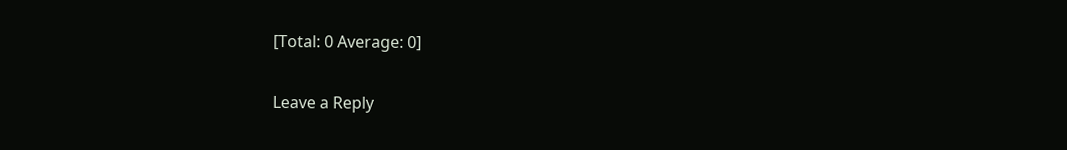[Total: 0 Average: 0]

Leave a Reply